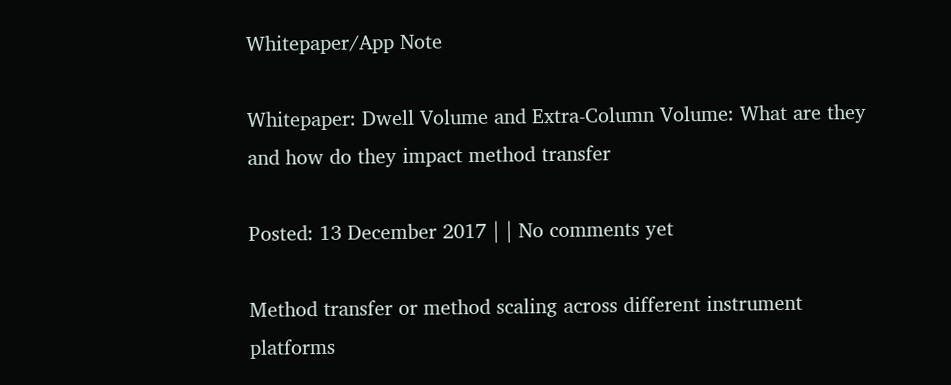Whitepaper/App Note

Whitepaper: Dwell Volume and Extra-Column Volume: What are they and how do they impact method transfer

Posted: 13 December 2017 | | No comments yet

Method transfer or method scaling across different instrument platforms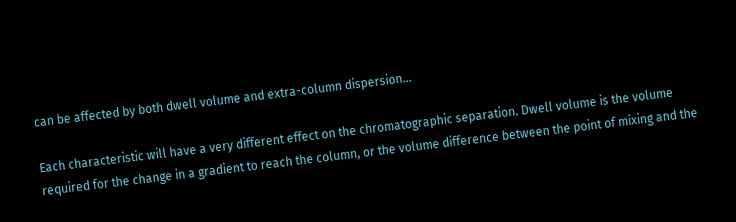can be affected by both dwell volume and extra-column dispersion…

Each characteristic will have a very different effect on the chromatographic separation. Dwell volume is the volume required for the change in a gradient to reach the column, or the volume difference between the point of mixing and the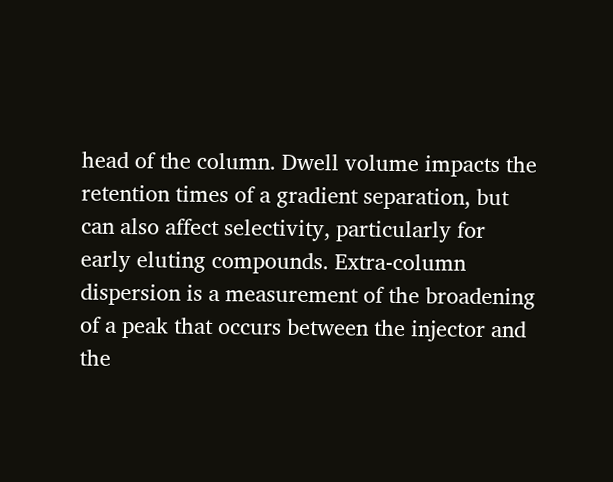head of the column. Dwell volume impacts the retention times of a gradient separation, but can also affect selectivity, particularly for early eluting compounds. Extra-column dispersion is a measurement of the broadening of a peak that occurs between the injector and the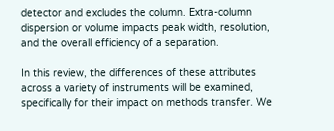detector and excludes the column. Extra-column dispersion or volume impacts peak width, resolution, and the overall efficiency of a separation.

In this review, the differences of these attributes across a variety of instruments will be examined, specifically for their impact on methods transfer. We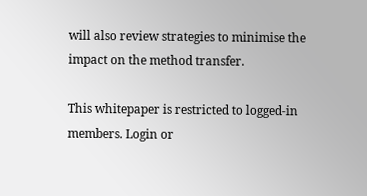will also review strategies to minimise the impact on the method transfer.

This whitepaper is restricted to logged-in members. Login or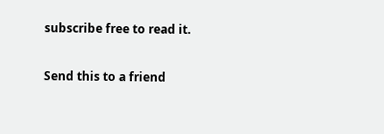subscribe free to read it.

Send this to a friend